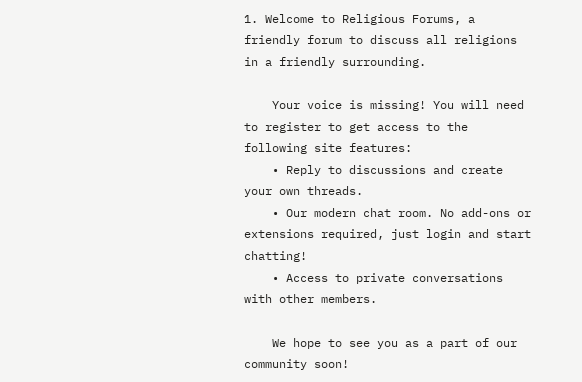1. Welcome to Religious Forums, a friendly forum to discuss all religions in a friendly surrounding.

    Your voice is missing! You will need to register to get access to the following site features:
    • Reply to discussions and create your own threads.
    • Our modern chat room. No add-ons or extensions required, just login and start chatting!
    • Access to private conversations with other members.

    We hope to see you as a part of our community soon!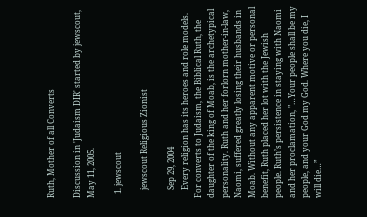Ruth, Mother of all Converts

Discussion in 'Judaism DIR' started by jewscout, May 11, 2005.

  1. jewscout

    jewscout Religious Zionist

    Sep 29, 2004
    Every religion has its heroes and role models. For converts to Judaism, the Biblical Ruth, the daughter of the king of Moab, is the archetypical personality. Ruth and her forlorn mother-in-law, Naomi, suffered greatly losing their husbands in Moab. Without any apparent motive or personal benefit, Ruth placed her lot with the Jewish people. Ruth’s persistence in staying with Naomi and her proclamation, "…Your people shall be my people, and your God my God. Where you die, I will die…”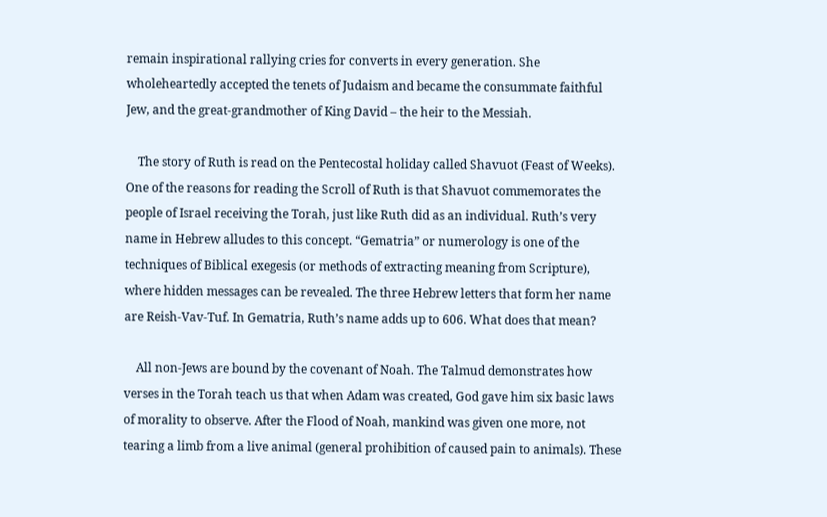remain inspirational rallying cries for converts in every generation. She wholeheartedly accepted the tenets of Judaism and became the consummate faithful Jew, and the great-grandmother of King David – the heir to the Messiah.

    The story of Ruth is read on the Pentecostal holiday called Shavuot (Feast of Weeks). One of the reasons for reading the Scroll of Ruth is that Shavuot commemorates the people of Israel receiving the Torah, just like Ruth did as an individual. Ruth’s very name in Hebrew alludes to this concept. “Gematria” or numerology is one of the techniques of Biblical exegesis (or methods of extracting meaning from Scripture), where hidden messages can be revealed. The three Hebrew letters that form her name are Reish-Vav-Tuf. In Gematria, Ruth’s name adds up to 606. What does that mean?

    All non-Jews are bound by the covenant of Noah. The Talmud demonstrates how verses in the Torah teach us that when Adam was created, God gave him six basic laws of morality to observe. After the Flood of Noah, mankind was given one more, not tearing a limb from a live animal (general prohibition of caused pain to animals). These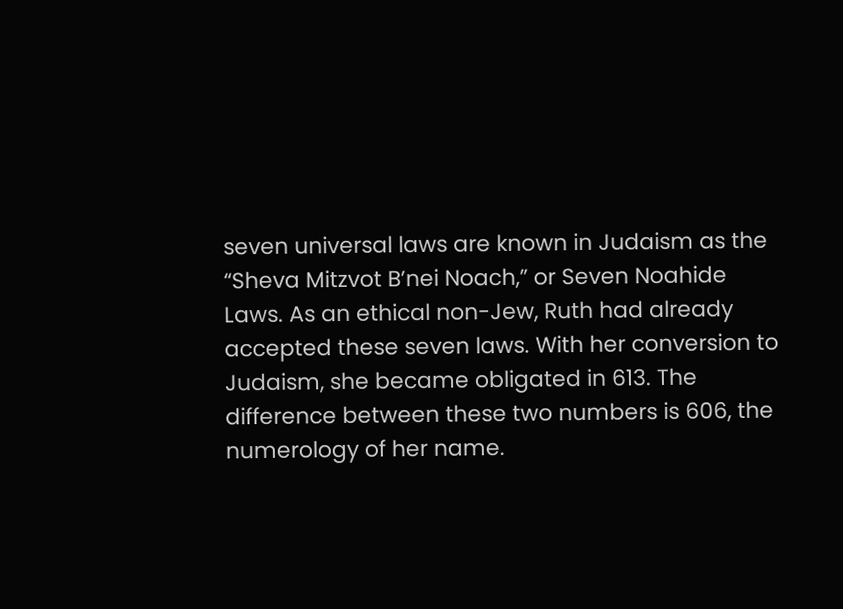seven universal laws are known in Judaism as the “Sheva Mitzvot B’nei Noach,” or Seven Noahide Laws. As an ethical non-Jew, Ruth had already accepted these seven laws. With her conversion to Judaism, she became obligated in 613. The difference between these two numbers is 606, the numerology of her name.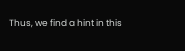Thus, we find a hint in this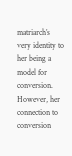matriarch’s very identity to her being a model for conversion. However, her connection to conversion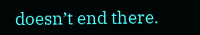doesn’t end there.